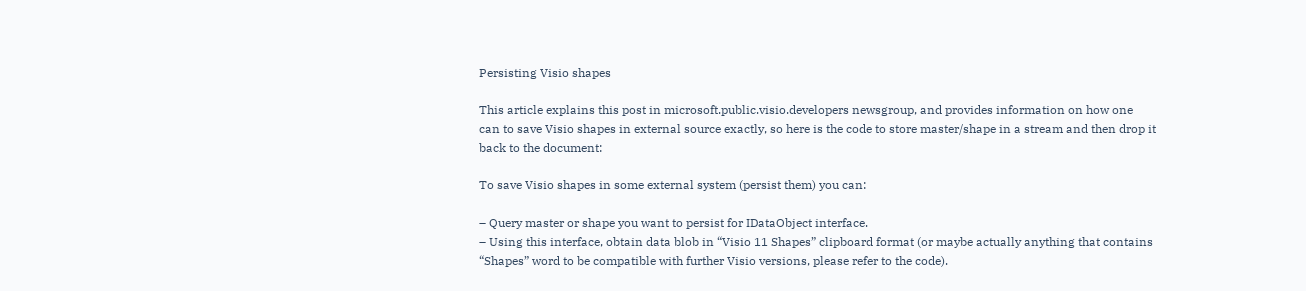Persisting Visio shapes

This article explains this post in microsoft.public.visio.developers newsgroup, and provides information on how one can to save Visio shapes in external source exactly, so here is the code to store master/shape in a stream and then drop it back to the document:

To save Visio shapes in some external system (persist them) you can:

– Query master or shape you want to persist for IDataObject interface.
– Using this interface, obtain data blob in “Visio 11 Shapes” clipboard format (or maybe actually anything that contains “Shapes” word to be compatible with further Visio versions, please refer to the code).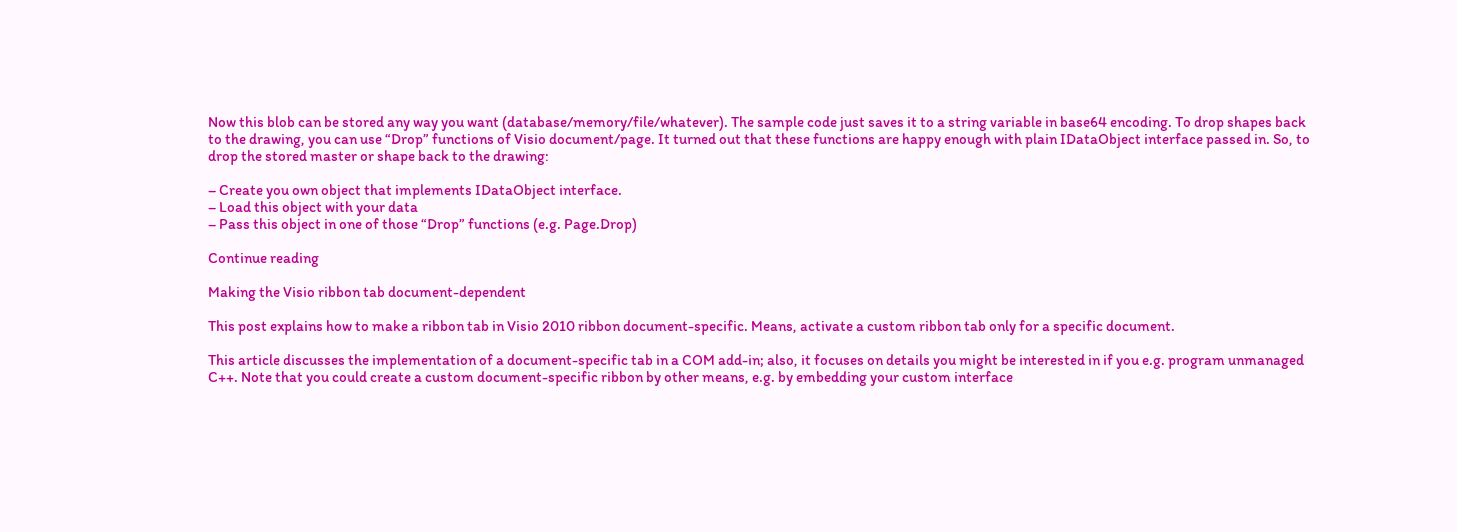Now this blob can be stored any way you want (database/memory/file/whatever). The sample code just saves it to a string variable in base64 encoding. To drop shapes back to the drawing, you can use “Drop” functions of Visio document/page. It turned out that these functions are happy enough with plain IDataObject interface passed in. So, to drop the stored master or shape back to the drawing:

– Create you own object that implements IDataObject interface.
– Load this object with your data
– Pass this object in one of those “Drop” functions (e.g. Page.Drop)

Continue reading

Making the Visio ribbon tab document-dependent

This post explains how to make a ribbon tab in Visio 2010 ribbon document-specific. Means, activate a custom ribbon tab only for a specific document.

This article discusses the implementation of a document-specific tab in a COM add-in; also, it focuses on details you might be interested in if you e.g. program unmanaged C++. Note that you could create a custom document-specific ribbon by other means, e.g. by embedding your custom interface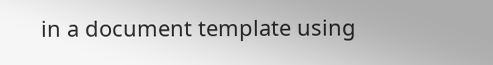in a document template using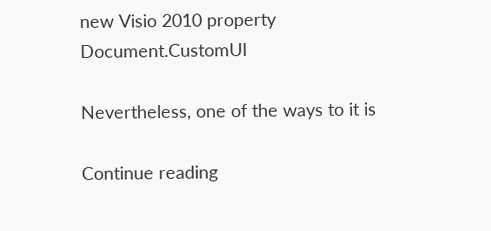new Visio 2010 property Document.CustomUI

Nevertheless, one of the ways to it is

Continue reading